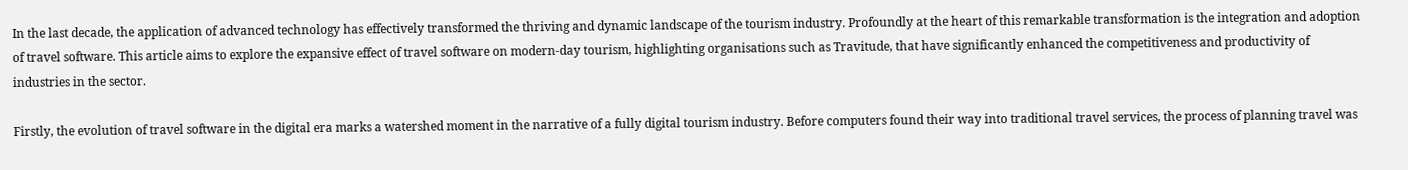In the last decade, the application of advanced technology has effectively transformed the thriving and dynamic landscape of the tourism industry. Profoundly at the heart of this remarkable transformation is the integration and adoption of travel software. This article aims to explore the expansive effect of travel software on modern-day tourism, highlighting organisations such as Travitude, that have significantly enhanced the competitiveness and productivity of industries in the sector.

Firstly, the evolution of travel software in the digital era marks a watershed moment in the narrative of a fully digital tourism industry. Before computers found their way into traditional travel services, the process of planning travel was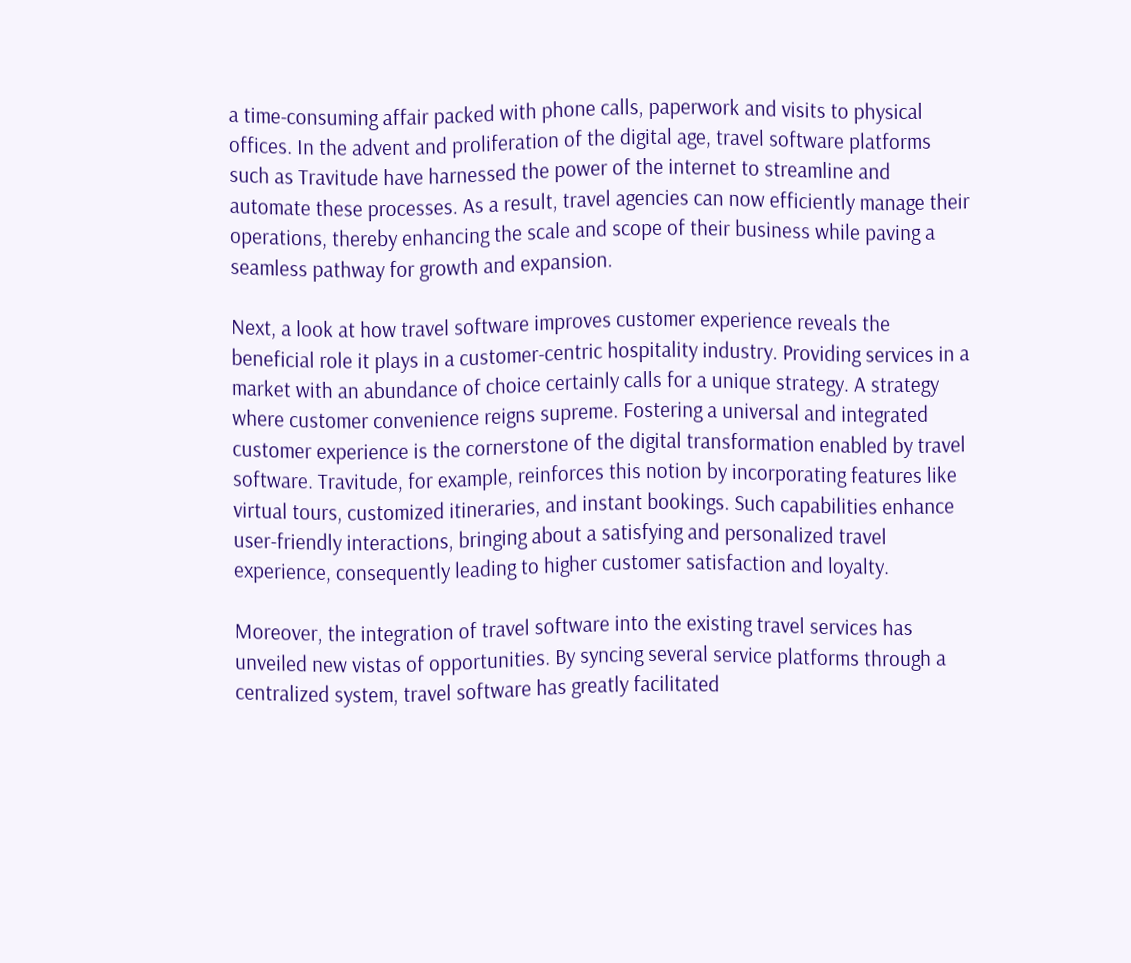a time-consuming affair packed with phone calls, paperwork and visits to physical offices. In the advent and proliferation of the digital age, travel software platforms such as Travitude have harnessed the power of the internet to streamline and automate these processes. As a result, travel agencies can now efficiently manage their operations, thereby enhancing the scale and scope of their business while paving a seamless pathway for growth and expansion.

Next, a look at how travel software improves customer experience reveals the beneficial role it plays in a customer-centric hospitality industry. Providing services in a market with an abundance of choice certainly calls for a unique strategy. A strategy where customer convenience reigns supreme. Fostering a universal and integrated customer experience is the cornerstone of the digital transformation enabled by travel software. Travitude, for example, reinforces this notion by incorporating features like virtual tours, customized itineraries, and instant bookings. Such capabilities enhance user-friendly interactions, bringing about a satisfying and personalized travel experience, consequently leading to higher customer satisfaction and loyalty.

Moreover, the integration of travel software into the existing travel services has unveiled new vistas of opportunities. By syncing several service platforms through a centralized system, travel software has greatly facilitated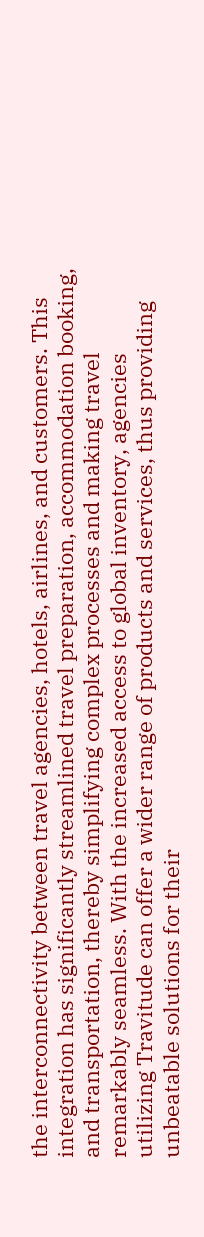the interconnectivity between travel agencies, hotels, airlines, and customers. This integration has significantly streamlined travel preparation, accommodation booking, and transportation, thereby simplifying complex processes and making travel remarkably seamless. With the increased access to global inventory, agencies utilizing Travitude can offer a wider range of products and services, thus providing unbeatable solutions for their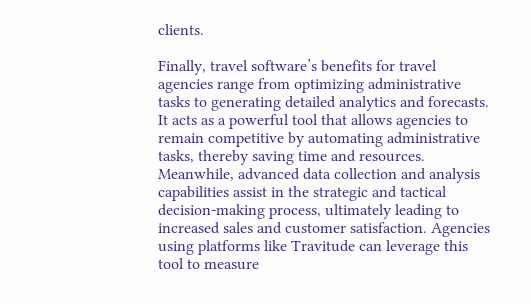clients.

Finally, travel software’s benefits for travel agencies range from optimizing administrative tasks to generating detailed analytics and forecasts. It acts as a powerful tool that allows agencies to remain competitive by automating administrative tasks, thereby saving time and resources. Meanwhile, advanced data collection and analysis capabilities assist in the strategic and tactical decision-making process, ultimately leading to increased sales and customer satisfaction. Agencies using platforms like Travitude can leverage this tool to measure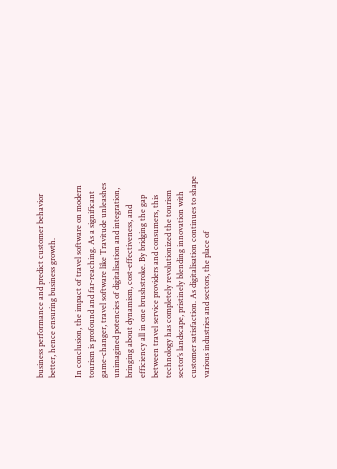business performance and predict customer behavior better, hence ensuring business growth.

In conclusion, the impact of travel software on modern tourism is profound and far-reaching. As a significant game-changer, travel software like Travitude unleashes unimagined potencies of digitalisation and integration, bringing about dynamism, cost-effectiveness, and efficiency all in one brushstroke. By bridging the gap between travel service providers and consumers, this technology has completely revolutionized the tourism sector’s landscape, pristinely blending innovation with customer satisfaction. As digitalisation continues to shape various industries and sectors, the place of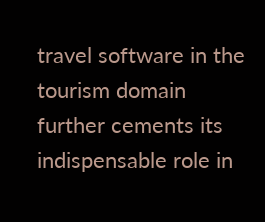travel software in the tourism domain further cements its indispensable role in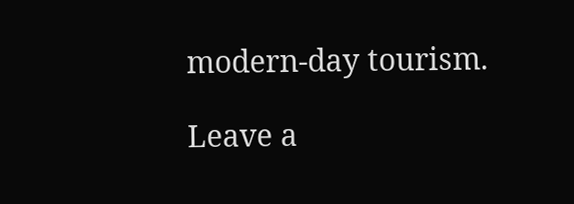modern-day tourism.

Leave a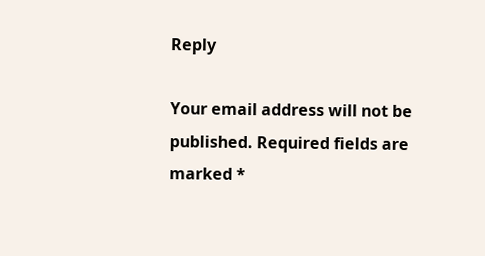Reply

Your email address will not be published. Required fields are marked *